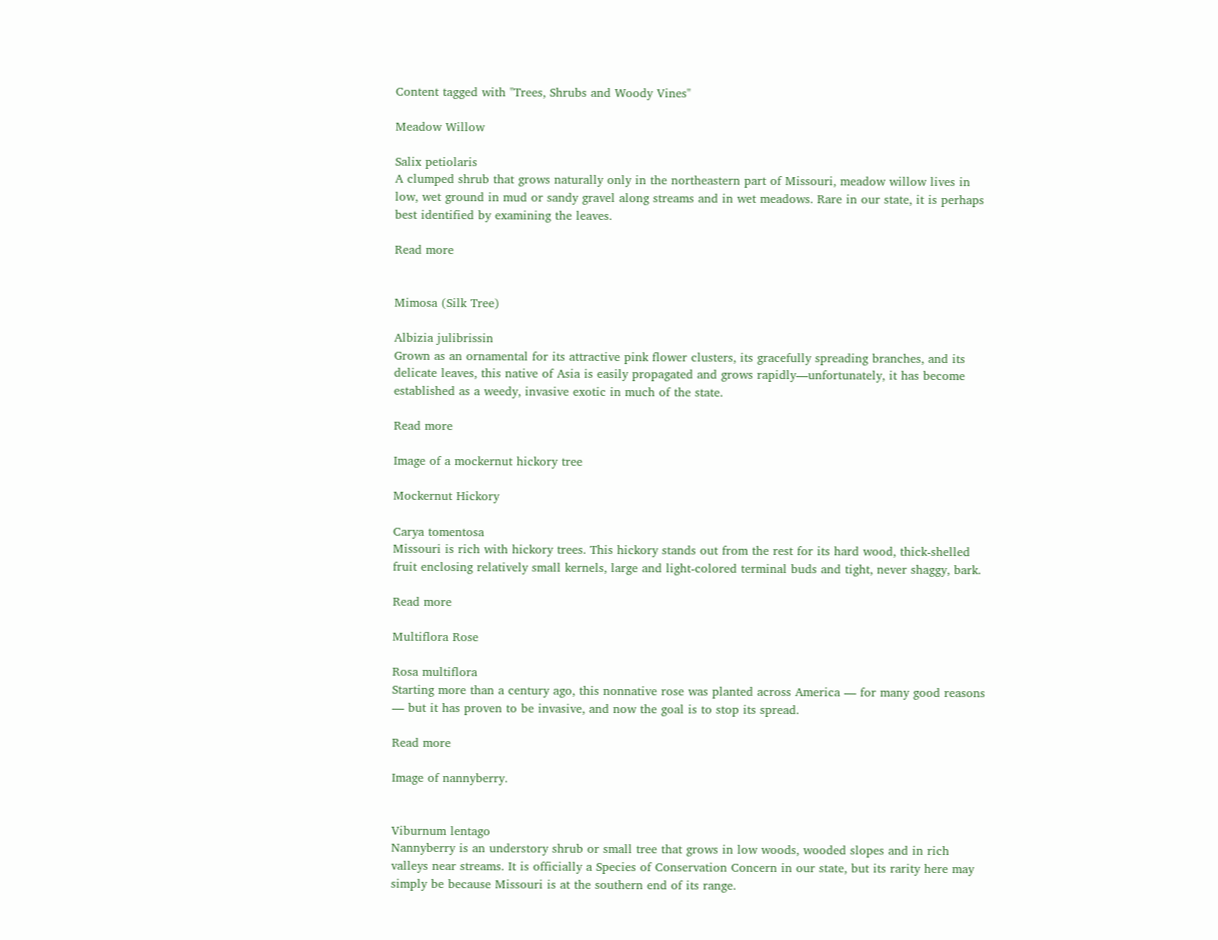Content tagged with "Trees, Shrubs and Woody Vines"

Meadow Willow

Salix petiolaris
A clumped shrub that grows naturally only in the northeastern part of Missouri, meadow willow lives in low, wet ground in mud or sandy gravel along streams and in wet meadows. Rare in our state, it is perhaps best identified by examining the leaves.

Read more


Mimosa (Silk Tree)

Albizia julibrissin
Grown as an ornamental for its attractive pink flower clusters, its gracefully spreading branches, and its delicate leaves, this native of Asia is easily propagated and grows rapidly—unfortunately, it has become established as a weedy, invasive exotic in much of the state.

Read more

Image of a mockernut hickory tree

Mockernut Hickory

Carya tomentosa
Missouri is rich with hickory trees. This hickory stands out from the rest for its hard wood, thick-shelled fruit enclosing relatively small kernels, large and light-colored terminal buds and tight, never shaggy, bark.

Read more

Multiflora Rose

Rosa multiflora
Starting more than a century ago, this nonnative rose was planted across America — for many good reasons — but it has proven to be invasive, and now the goal is to stop its spread.

Read more

Image of nannyberry.


Viburnum lentago
Nannyberry is an understory shrub or small tree that grows in low woods, wooded slopes and in rich valleys near streams. It is officially a Species of Conservation Concern in our state, but its rarity here may simply be because Missouri is at the southern end of its range.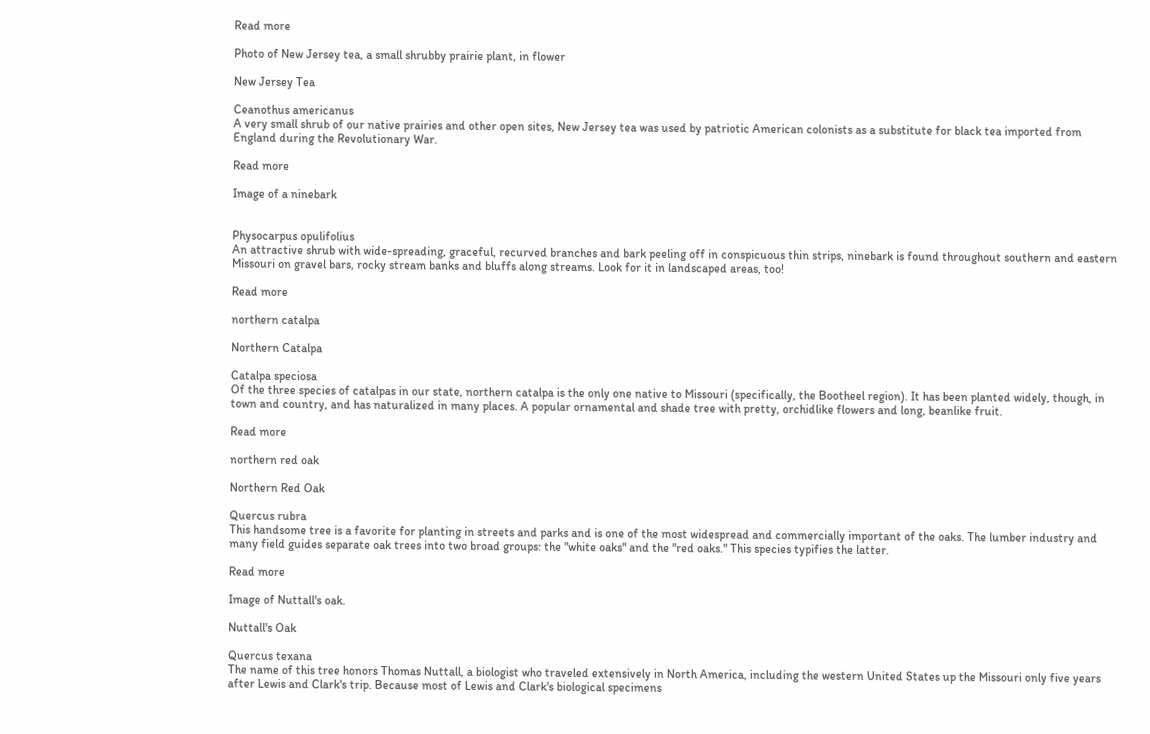Read more

Photo of New Jersey tea, a small shrubby prairie plant, in flower

New Jersey Tea

Ceanothus americanus
A very small shrub of our native prairies and other open sites, New Jersey tea was used by patriotic American colonists as a substitute for black tea imported from England during the Revolutionary War.

Read more

Image of a ninebark


Physocarpus opulifolius
An attractive shrub with wide-spreading, graceful, recurved branches and bark peeling off in conspicuous thin strips, ninebark is found throughout southern and eastern Missouri on gravel bars, rocky stream banks and bluffs along streams. Look for it in landscaped areas, too!

Read more

northern catalpa

Northern Catalpa

Catalpa speciosa
Of the three species of catalpas in our state, northern catalpa is the only one native to Missouri (specifically, the Bootheel region). It has been planted widely, though, in town and country, and has naturalized in many places. A popular ornamental and shade tree with pretty, orchidlike flowers and long, beanlike fruit.

Read more

northern red oak

Northern Red Oak

Quercus rubra
This handsome tree is a favorite for planting in streets and parks and is one of the most widespread and commercially important of the oaks. The lumber industry and many field guides separate oak trees into two broad groups: the "white oaks" and the "red oaks." This species typifies the latter.

Read more

Image of Nuttall's oak.

Nuttall's Oak

Quercus texana
The name of this tree honors Thomas Nuttall, a biologist who traveled extensively in North America, including the western United States up the Missouri only five years after Lewis and Clark's trip. Because most of Lewis and Clark's biological specimens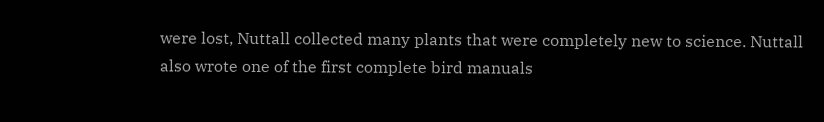were lost, Nuttall collected many plants that were completely new to science. Nuttall also wrote one of the first complete bird manuals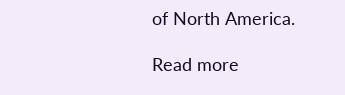of North America.

Read more